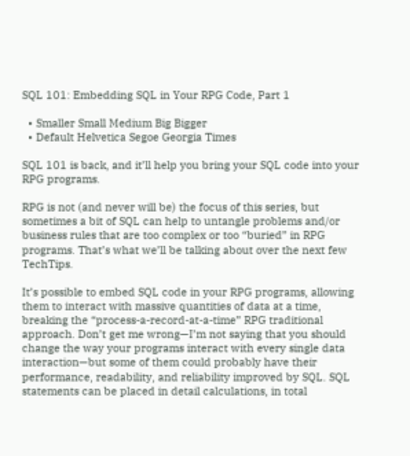SQL 101: Embedding SQL in Your RPG Code, Part 1

  • Smaller Small Medium Big Bigger
  • Default Helvetica Segoe Georgia Times

SQL 101 is back, and it’ll help you bring your SQL code into your RPG programs.

RPG is not (and never will be) the focus of this series, but sometimes a bit of SQL can help to untangle problems and/or business rules that are too complex or too “buried” in RPG programs. That’s what we’ll be talking about over the next few TechTips.

It’s possible to embed SQL code in your RPG programs, allowing them to interact with massive quantities of data at a time, breaking the “process-a-record-at-a-time” RPG traditional approach. Don’t get me wrong—I’m not saying that you should change the way your programs interact with every single data interaction—but some of them could probably have their performance, readability, and reliability improved by SQL. SQL statements can be placed in detail calculations, in total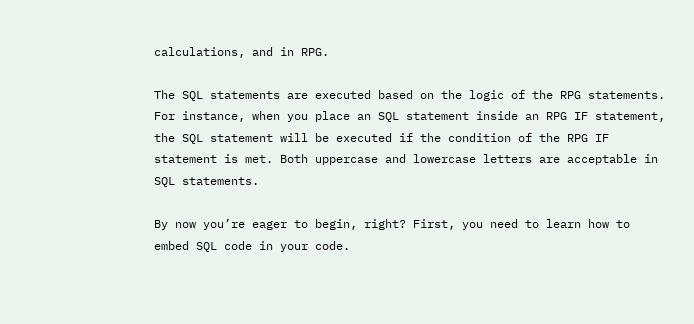calculations, and in RPG.

The SQL statements are executed based on the logic of the RPG statements. For instance, when you place an SQL statement inside an RPG IF statement, the SQL statement will be executed if the condition of the RPG IF statement is met. Both uppercase and lowercase letters are acceptable in SQL statements.

By now you’re eager to begin, right? First, you need to learn how to embed SQL code in your code.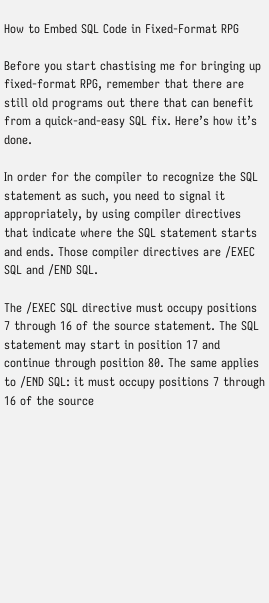How to Embed SQL Code in Fixed-Format RPG

Before you start chastising me for bringing up fixed-format RPG, remember that there are still old programs out there that can benefit from a quick-and-easy SQL fix. Here’s how it’s done.

In order for the compiler to recognize the SQL statement as such, you need to signal it appropriately, by using compiler directives that indicate where the SQL statement starts and ends. Those compiler directives are /EXEC SQL and /END SQL.

The /EXEC SQL directive must occupy positions 7 through 16 of the source statement. The SQL statement may start in position 17 and continue through position 80. The same applies to /END SQL: it must occupy positions 7 through 16 of the source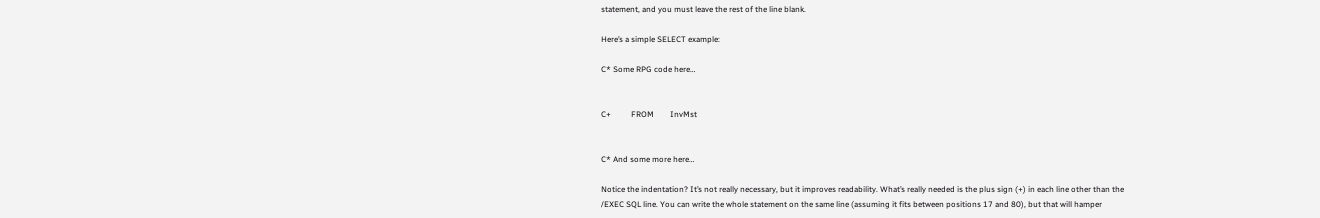statement, and you must leave the rest of the line blank.

Here’s a simple SELECT example:

C* Some RPG code here…


C+          FROM        InvMst


C* And some more here…

Notice the indentation? It’s not really necessary, but it improves readability. What’s really needed is the plus sign (+) in each line other than the /EXEC SQL line. You can write the whole statement on the same line (assuming it fits between positions 17 and 80), but that will hamper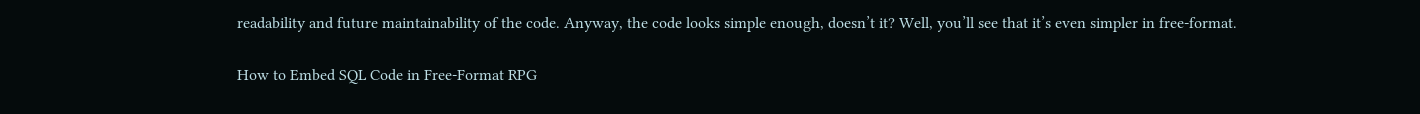readability and future maintainability of the code. Anyway, the code looks simple enough, doesn’t it? Well, you’ll see that it’s even simpler in free-format.

How to Embed SQL Code in Free-Format RPG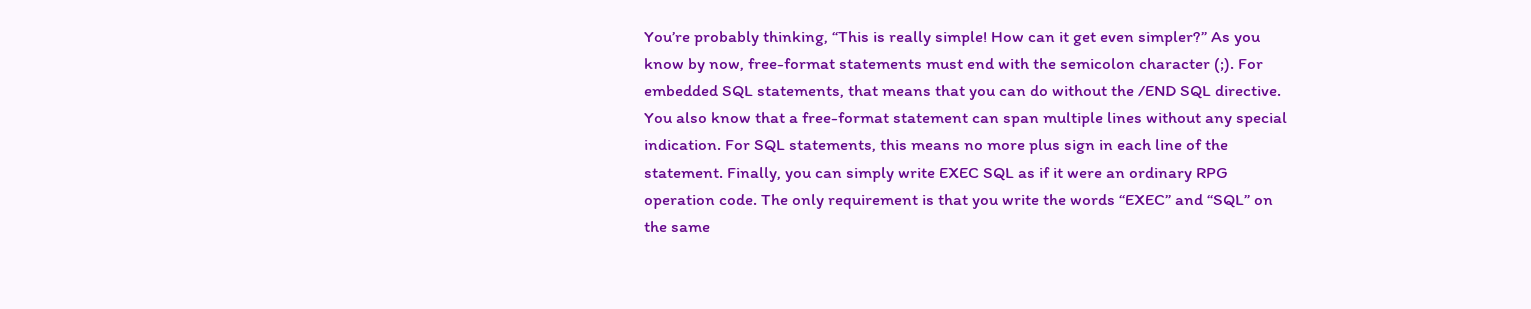You’re probably thinking, “This is really simple! How can it get even simpler?” As you know by now, free-format statements must end with the semicolon character (;). For embedded SQL statements, that means that you can do without the /END SQL directive. You also know that a free-format statement can span multiple lines without any special indication. For SQL statements, this means no more plus sign in each line of the statement. Finally, you can simply write EXEC SQL as if it were an ordinary RPG operation code. The only requirement is that you write the words “EXEC” and “SQL” on the same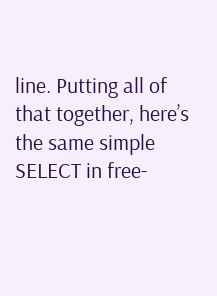line. Putting all of that together, here’s the same simple SELECT in free-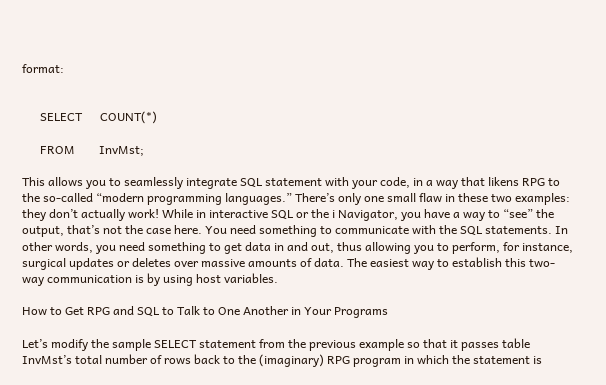format:


      SELECT      COUNT(*)

      FROM        InvMst;

This allows you to seamlessly integrate SQL statement with your code, in a way that likens RPG to the so-called “modern programming languages.” There’s only one small flaw in these two examples: they don’t actually work! While in interactive SQL or the i Navigator, you have a way to “see” the output, that’s not the case here. You need something to communicate with the SQL statements. In other words, you need something to get data in and out, thus allowing you to perform, for instance, surgical updates or deletes over massive amounts of data. The easiest way to establish this two-way communication is by using host variables.

How to Get RPG and SQL to Talk to One Another in Your Programs

Let’s modify the sample SELECT statement from the previous example so that it passes table InvMst’s total number of rows back to the (imaginary) RPG program in which the statement is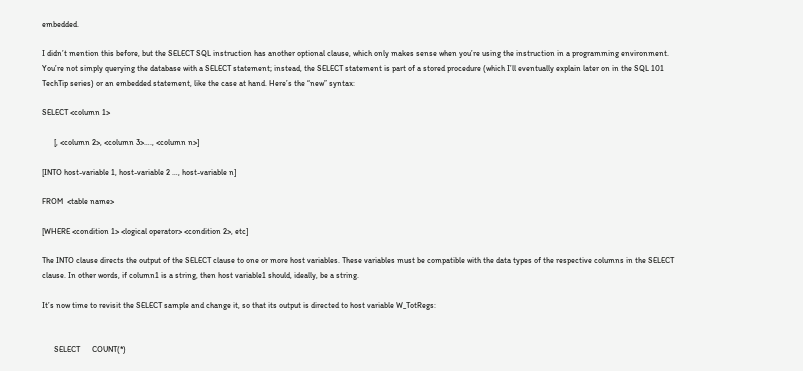embedded.

I didn’t mention this before, but the SELECT SQL instruction has another optional clause, which only makes sense when you’re using the instruction in a programming environment. You’re not simply querying the database with a SELECT statement; instead, the SELECT statement is part of a stored procedure (which I’ll eventually explain later on in the SQL 101 TechTip series) or an embedded statement, like the case at hand. Here’s the “new” syntax:

SELECT <column 1>

      [, <column 2>, <column 3>…., <column n>]

[INTO host-variable 1, host-variable 2 …, host-variable n]

FROM  <table name>

[WHERE <condition 1> <logical operator> <condition 2>, etc]

The INTO clause directs the output of the SELECT clause to one or more host variables. These variables must be compatible with the data types of the respective columns in the SELECT clause. In other words, if column1 is a string, then host variable1 should, ideally, be a string.

It’s now time to revisit the SELECT sample and change it, so that its output is directed to host variable W_TotRegs:


      SELECT      COUNT(*)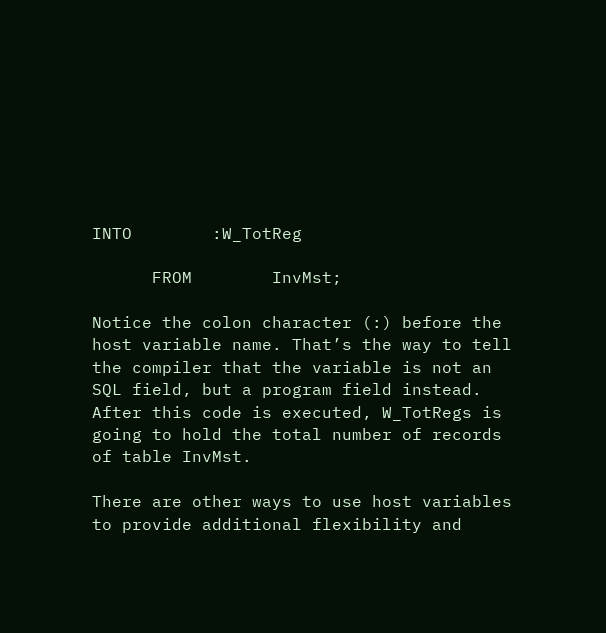INTO        :W_TotReg

      FROM        InvMst;

Notice the colon character (:) before the host variable name. That’s the way to tell the compiler that the variable is not an SQL field, but a program field instead. After this code is executed, W_TotRegs is going to hold the total number of records of table InvMst.

There are other ways to use host variables to provide additional flexibility and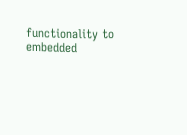functionality to embedded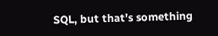SQL, but that’s something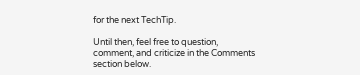for the next TechTip.

Until then, feel free to question, comment, and criticize in the Comments section below.